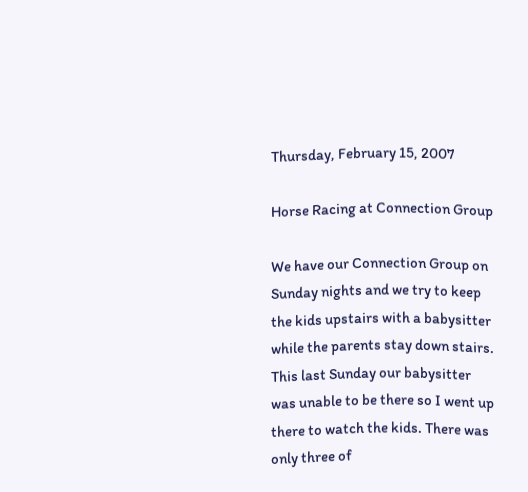Thursday, February 15, 2007

Horse Racing at Connection Group

We have our Connection Group on Sunday nights and we try to keep the kids upstairs with a babysitter while the parents stay down stairs. This last Sunday our babysitter was unable to be there so I went up there to watch the kids. There was only three of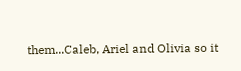them...Caleb, Ariel and Olivia so it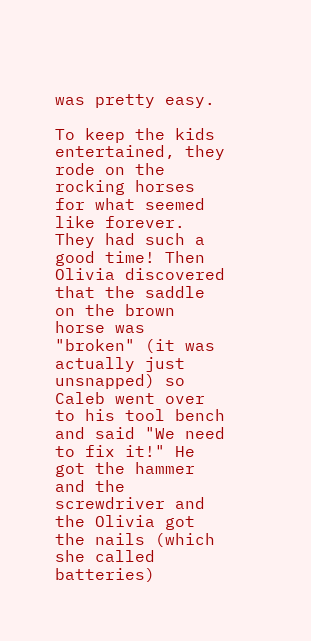was pretty easy.

To keep the kids entertained, they rode on the rocking horses for what seemed like forever. They had such a good time! Then Olivia discovered that the saddle on the brown horse was "broken" (it was actually just unsnapped) so Caleb went over to his tool bench and said "We need to fix it!" He got the hammer and the screwdriver and the Olivia got the nails (which she called batteries)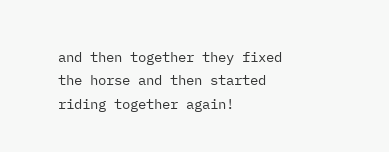and then together they fixed the horse and then started riding together again!